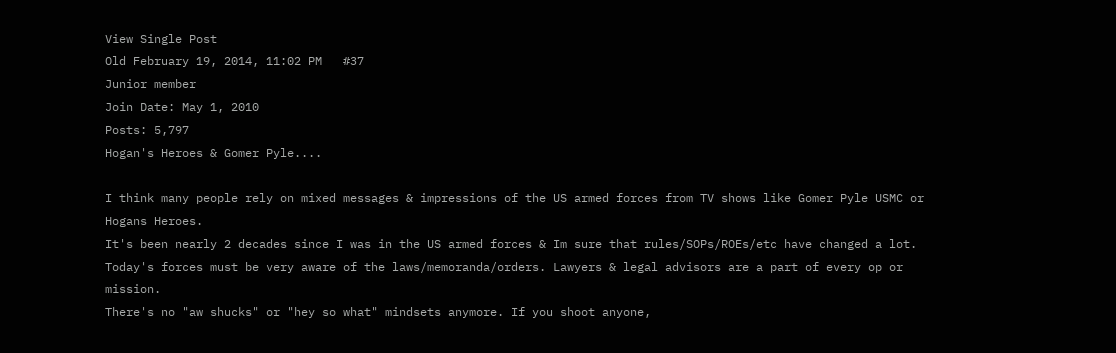View Single Post
Old February 19, 2014, 11:02 PM   #37
Junior member
Join Date: May 1, 2010
Posts: 5,797
Hogan's Heroes & Gomer Pyle....

I think many people rely on mixed messages & impressions of the US armed forces from TV shows like Gomer Pyle USMC or Hogans Heroes.
It's been nearly 2 decades since I was in the US armed forces & Im sure that rules/SOPs/ROEs/etc have changed a lot.
Today's forces must be very aware of the laws/memoranda/orders. Lawyers & legal advisors are a part of every op or mission.
There's no "aw shucks" or "hey so what" mindsets anymore. If you shoot anyone,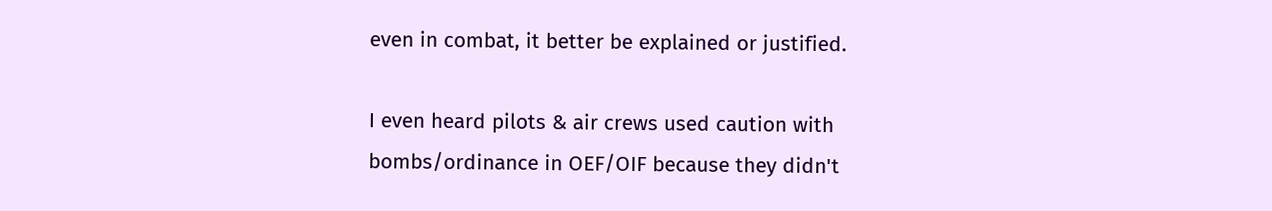even in combat, it better be explained or justified.

I even heard pilots & air crews used caution with bombs/ordinance in OEF/OIF because they didn't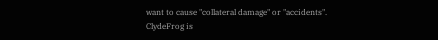want to cause "collateral damage" or "accidents".
ClydeFrog is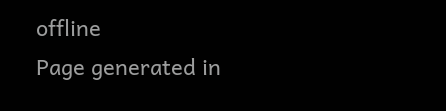offline
Page generated in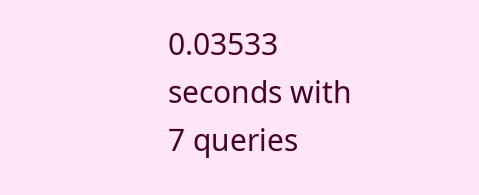0.03533 seconds with 7 queries